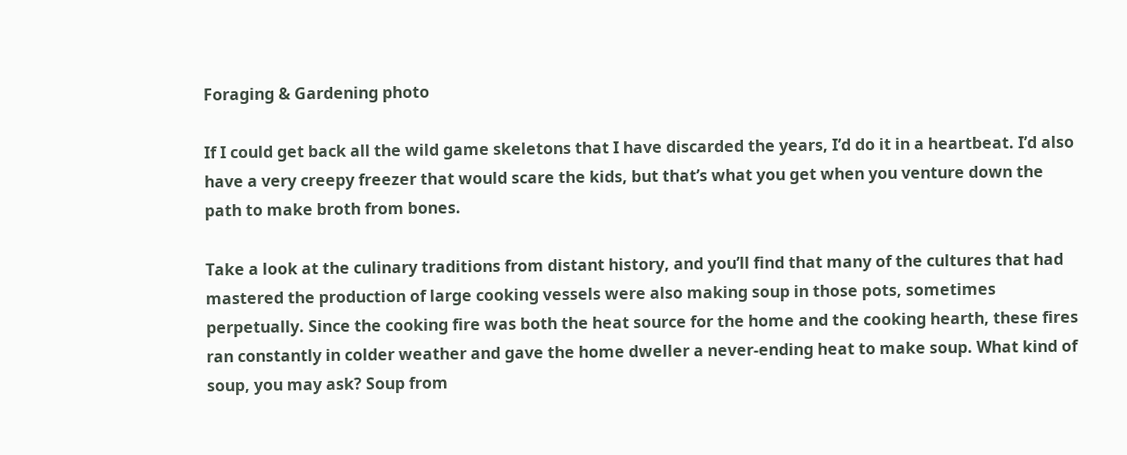Foraging & Gardening photo

If I could get back all the wild game skeletons that I have discarded the years, I’d do it in a heartbeat. I’d also have a very creepy freezer that would scare the kids, but that’s what you get when you venture down the path to make broth from bones.

Take a look at the culinary traditions from distant history, and you’ll find that many of the cultures that had mastered the production of large cooking vessels were also making soup in those pots, sometimes perpetually. Since the cooking fire was both the heat source for the home and the cooking hearth, these fires ran constantly in colder weather and gave the home dweller a never-ending heat to make soup. What kind of soup, you may ask? Soup from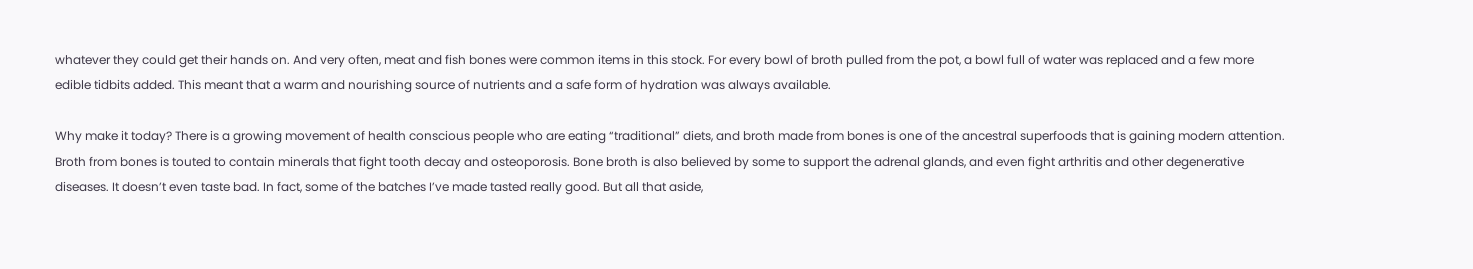whatever they could get their hands on. And very often, meat and fish bones were common items in this stock. For every bowl of broth pulled from the pot, a bowl full of water was replaced and a few more edible tidbits added. This meant that a warm and nourishing source of nutrients and a safe form of hydration was always available.

Why make it today? There is a growing movement of health conscious people who are eating “traditional” diets, and broth made from bones is one of the ancestral superfoods that is gaining modern attention. Broth from bones is touted to contain minerals that fight tooth decay and osteoporosis. Bone broth is also believed by some to support the adrenal glands, and even fight arthritis and other degenerative diseases. It doesn’t even taste bad. In fact, some of the batches I’ve made tasted really good. But all that aside,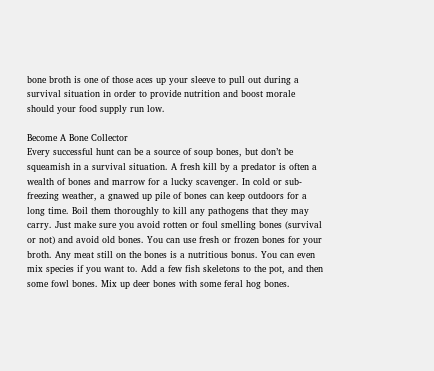bone broth is one of those aces up your sleeve to pull out during a survival situation in order to provide nutrition and boost morale should your food supply run low.

Become A Bone Collector
Every successful hunt can be a source of soup bones, but don’t be squeamish in a survival situation. A fresh kill by a predator is often a wealth of bones and marrow for a lucky scavenger. In cold or sub-freezing weather, a gnawed up pile of bones can keep outdoors for a long time. Boil them thoroughly to kill any pathogens that they may carry. Just make sure you avoid rotten or foul smelling bones (survival or not) and avoid old bones. You can use fresh or frozen bones for your broth. Any meat still on the bones is a nutritious bonus. You can even mix species if you want to. Add a few fish skeletons to the pot, and then some fowl bones. Mix up deer bones with some feral hog bones.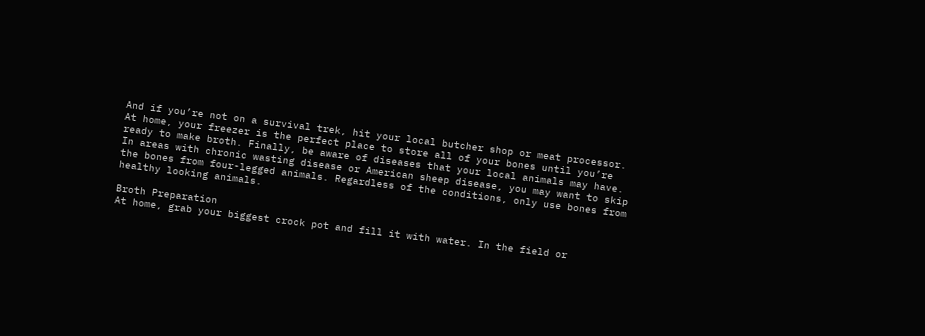And if you’re not on a survival trek, hit your local butcher shop or meat processor. At home, your freezer is the perfect place to store all of your bones until you’re ready to make broth. Finally, be aware of diseases that your local animals may have. In areas with chronic wasting disease or American sheep disease, you may want to skip the bones from four-legged animals. Regardless of the conditions, only use bones from healthy looking animals.

Broth Preparation
At home, grab your biggest crock pot and fill it with water. In the field or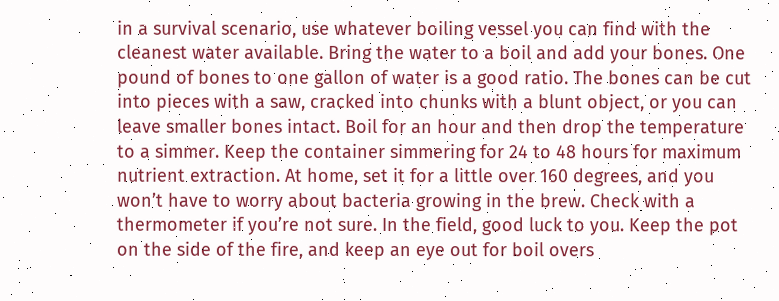in a survival scenario, use whatever boiling vessel you can find with the cleanest water available. Bring the water to a boil and add your bones. One pound of bones to one gallon of water is a good ratio. The bones can be cut into pieces with a saw, cracked into chunks with a blunt object, or you can leave smaller bones intact. Boil for an hour and then drop the temperature to a simmer. Keep the container simmering for 24 to 48 hours for maximum nutrient extraction. At home, set it for a little over 160 degrees, and you won’t have to worry about bacteria growing in the brew. Check with a thermometer if you’re not sure. In the field, good luck to you. Keep the pot on the side of the fire, and keep an eye out for boil overs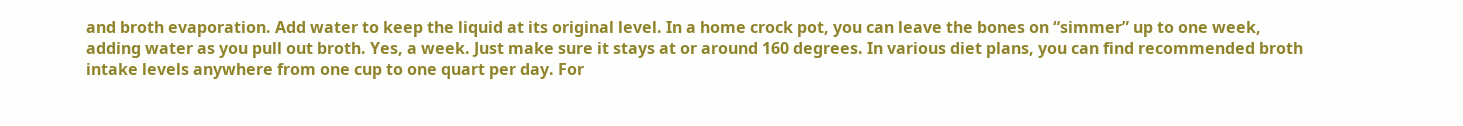and broth evaporation. Add water to keep the liquid at its original level. In a home crock pot, you can leave the bones on “simmer” up to one week, adding water as you pull out broth. Yes, a week. Just make sure it stays at or around 160 degrees. In various diet plans, you can find recommended broth intake levels anywhere from one cup to one quart per day. For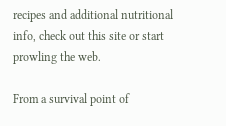recipes and additional nutritional info, check out this site or start prowling the web.

From a survival point of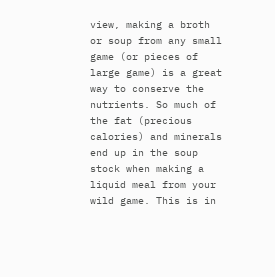view, making a broth or soup from any small game (or pieces of large game) is a great way to conserve the nutrients. So much of the fat (precious calories) and minerals end up in the soup stock when making a liquid meal from your wild game. This is in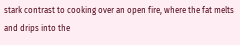stark contrast to cooking over an open fire, where the fat melts and drips into the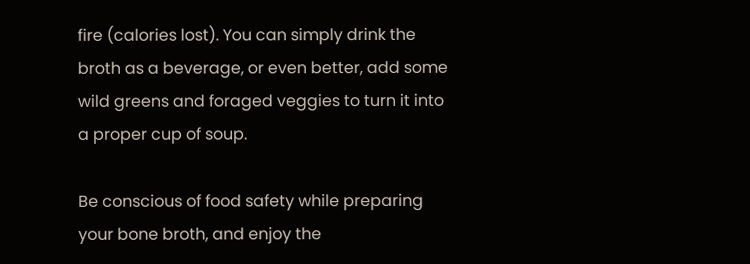fire (calories lost). You can simply drink the broth as a beverage, or even better, add some wild greens and foraged veggies to turn it into a proper cup of soup.

Be conscious of food safety while preparing your bone broth, and enjoy the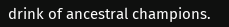drink of ancestral champions.